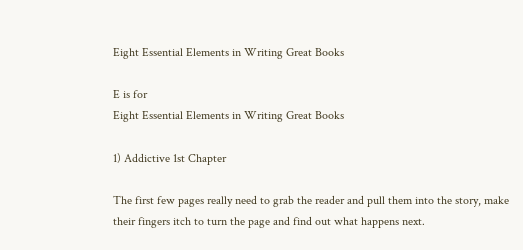Eight Essential Elements in Writing Great Books

E is for
Eight Essential Elements in Writing Great Books

1) Addictive 1st Chapter

The first few pages really need to grab the reader and pull them into the story, make their fingers itch to turn the page and find out what happens next.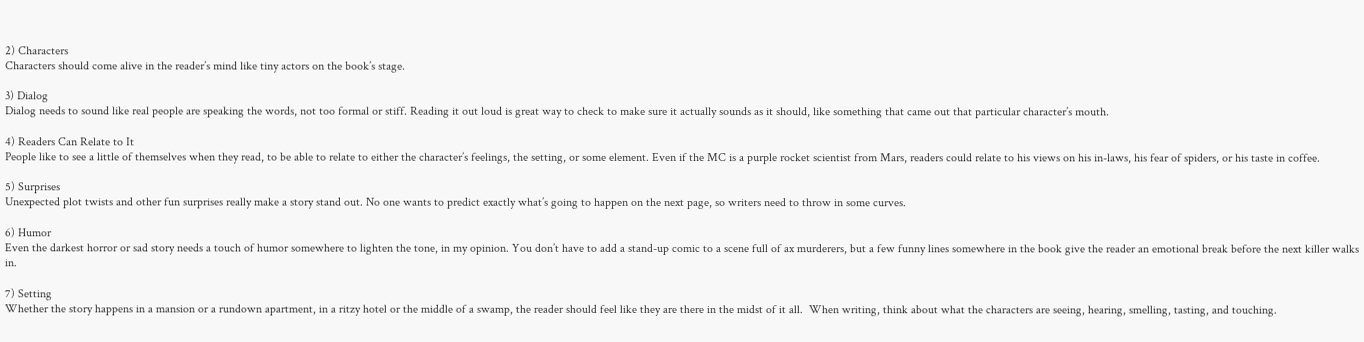2) Characters
Characters should come alive in the reader’s mind like tiny actors on the book’s stage.

3) Dialog
Dialog needs to sound like real people are speaking the words, not too formal or stiff. Reading it out loud is great way to check to make sure it actually sounds as it should, like something that came out that particular character’s mouth.

4) Readers Can Relate to It
People like to see a little of themselves when they read, to be able to relate to either the character’s feelings, the setting, or some element. Even if the MC is a purple rocket scientist from Mars, readers could relate to his views on his in-laws, his fear of spiders, or his taste in coffee.

5) Surprises
Unexpected plot twists and other fun surprises really make a story stand out. No one wants to predict exactly what’s going to happen on the next page, so writers need to throw in some curves.

6) Humor
Even the darkest horror or sad story needs a touch of humor somewhere to lighten the tone, in my opinion. You don’t have to add a stand-up comic to a scene full of ax murderers, but a few funny lines somewhere in the book give the reader an emotional break before the next killer walks in.

7) Setting
Whether the story happens in a mansion or a rundown apartment, in a ritzy hotel or the middle of a swamp, the reader should feel like they are there in the midst of it all.  When writing, think about what the characters are seeing, hearing, smelling, tasting, and touching.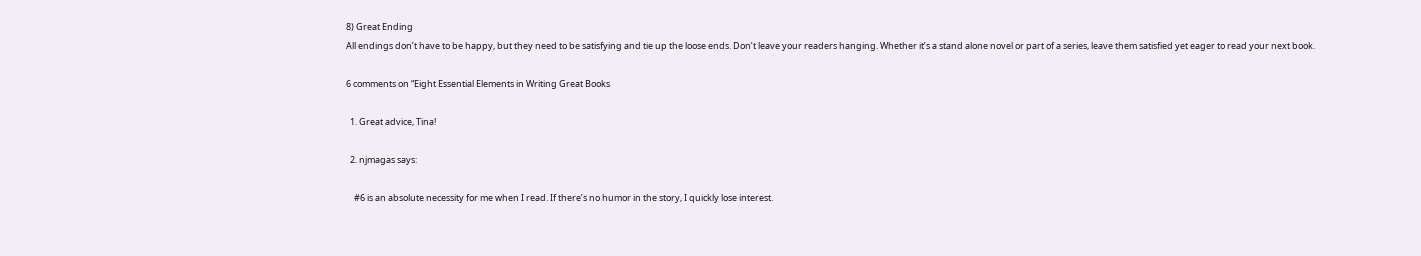8) Great Ending
All endings don’t have to be happy, but they need to be satisfying and tie up the loose ends. Don’t leave your readers hanging. Whether it’s a stand alone novel or part of a series, leave them satisfied yet eager to read your next book.

6 comments on “Eight Essential Elements in Writing Great Books

  1. Great advice, Tina!

  2. njmagas says:

    #6 is an absolute necessity for me when I read. If there’s no humor in the story, I quickly lose interest.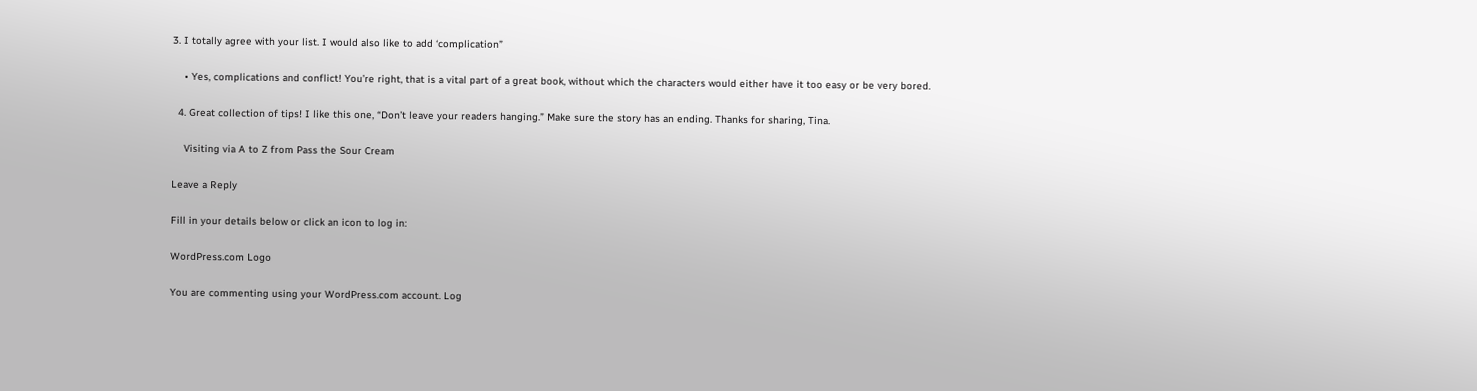3. I totally agree with your list. I would also like to add ‘complication”

    • Yes, complications and conflict! You’re right, that is a vital part of a great book, without which the characters would either have it too easy or be very bored.

  4. Great collection of tips! I like this one, “Don’t leave your readers hanging.” Make sure the story has an ending. Thanks for sharing, Tina.

    Visiting via A to Z from Pass the Sour Cream

Leave a Reply

Fill in your details below or click an icon to log in:

WordPress.com Logo

You are commenting using your WordPress.com account. Log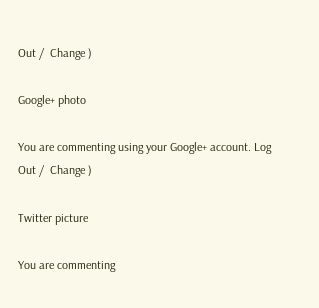Out /  Change )

Google+ photo

You are commenting using your Google+ account. Log Out /  Change )

Twitter picture

You are commenting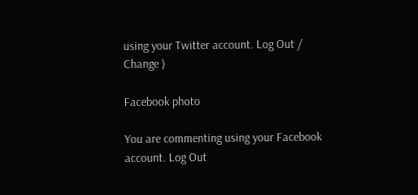using your Twitter account. Log Out /  Change )

Facebook photo

You are commenting using your Facebook account. Log Out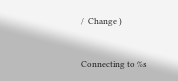/  Change )


Connecting to %s